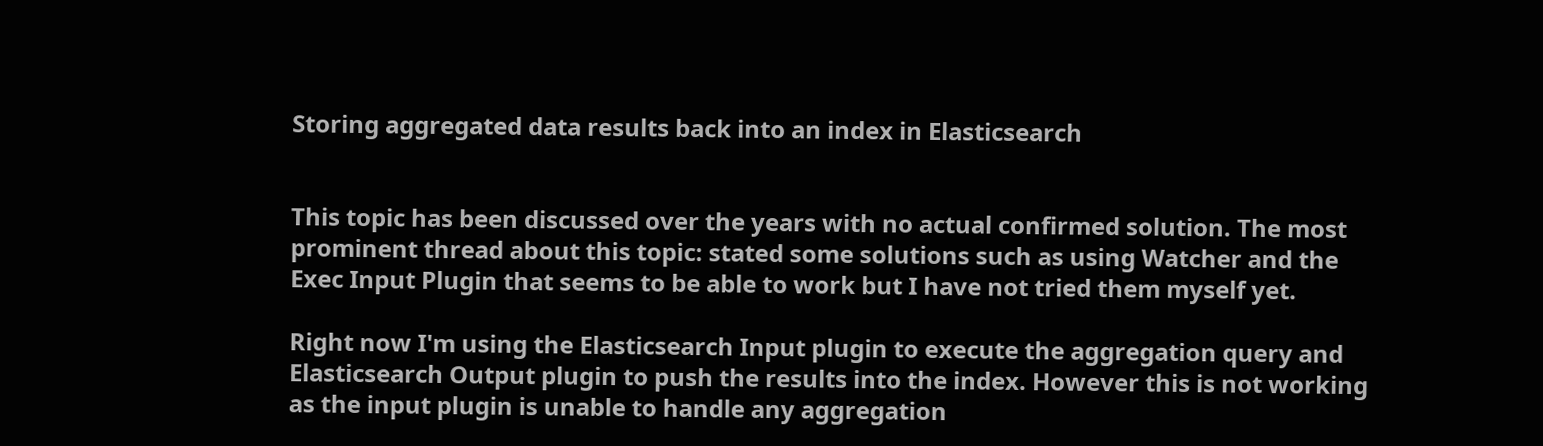Storing aggregated data results back into an index in Elasticsearch


This topic has been discussed over the years with no actual confirmed solution. The most prominent thread about this topic: stated some solutions such as using Watcher and the Exec Input Plugin that seems to be able to work but I have not tried them myself yet.

Right now I'm using the Elasticsearch Input plugin to execute the aggregation query and Elasticsearch Output plugin to push the results into the index. However this is not working as the input plugin is unable to handle any aggregation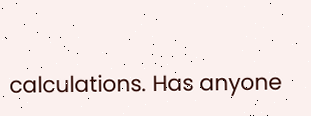calculations. Has anyone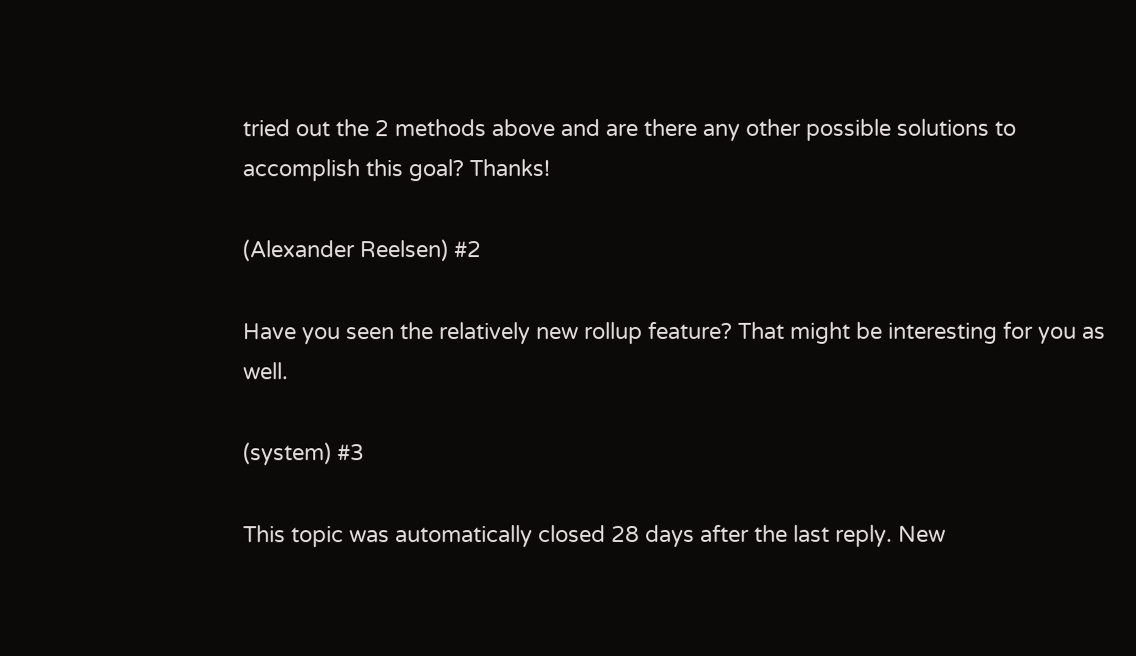tried out the 2 methods above and are there any other possible solutions to accomplish this goal? Thanks!

(Alexander Reelsen) #2

Have you seen the relatively new rollup feature? That might be interesting for you as well.

(system) #3

This topic was automatically closed 28 days after the last reply. New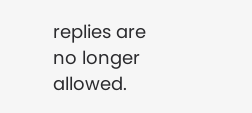replies are no longer allowed.